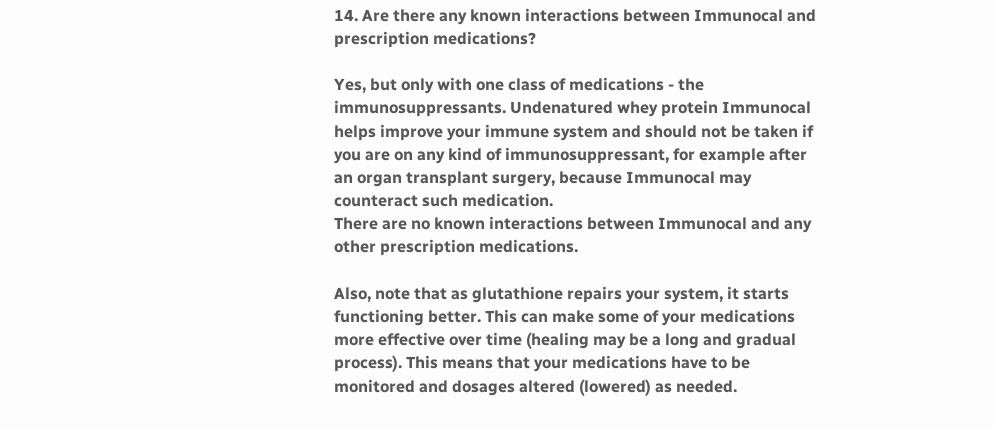14. Are there any known interactions between Immunocal and prescription medications?

Yes, but only with one class of medications - the immunosuppressants. Undenatured whey protein Immunocal helps improve your immune system and should not be taken if you are on any kind of immunosuppressant, for example after an organ transplant surgery, because Immunocal may counteract such medication.
There are no known interactions between Immunocal and any other prescription medications.

Also, note that as glutathione repairs your system, it starts functioning better. This can make some of your medications more effective over time (healing may be a long and gradual process). This means that your medications have to be monitored and dosages altered (lowered) as needed.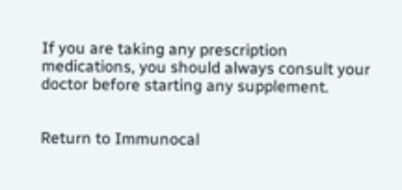If you are taking any prescription medications, you should always consult your doctor before starting any supplement.


Return to Immunocal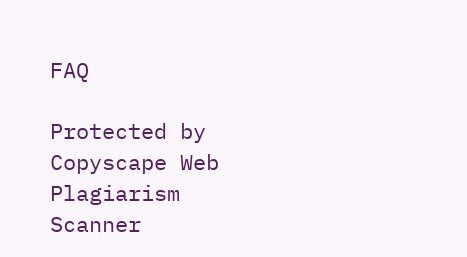FAQ

Protected by Copyscape Web Plagiarism Scanner